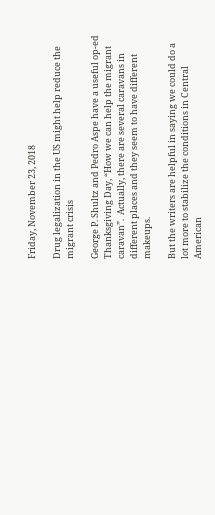Friday, November 23, 2018

Drug legalization in the US might help reduce the migrant crisis

George P. Shultz and Pedro Aspe have a useful op-ed Thanksgiving Day, “How we can help the migrant caravan”.  Actually, there are several caravans in different places and they seem to have different makeups.

But the writers are helpful in saying we could do a lot more to stabilize the conditions in Central American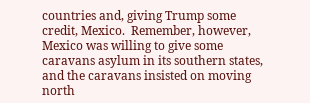countries and, giving Trump some credit, Mexico.  Remember, however, Mexico was willing to give some caravans asylum in its southern states, and the caravans insisted on moving north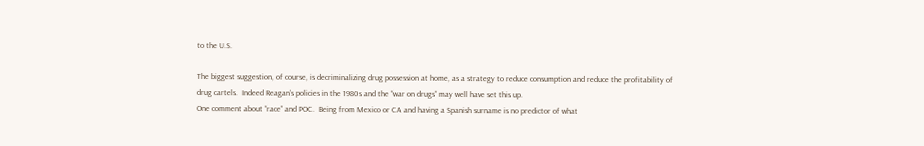to the U.S.

The biggest suggestion, of course, is decriminalizing drug possession at home, as a strategy to reduce consumption and reduce the profitability of drug cartels.  Indeed Reagan’s policies in the 1980s and the “war on drugs” may well have set this up.
One comment about “race” and POC.  Being from Mexico or CA and having a Spanish surname is no predictor of what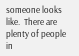someone looks like.  There are plenty of people in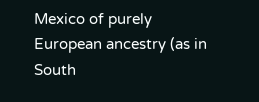Mexico of purely European ancestry (as in South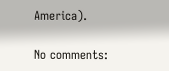America).

No comments: